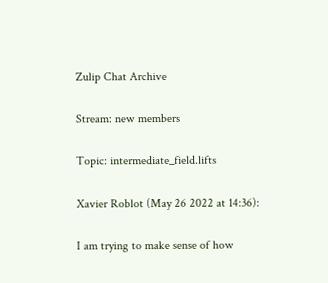Zulip Chat Archive

Stream: new members

Topic: intermediate_field.lifts

Xavier Roblot (May 26 2022 at 14:36):

I am trying to make sense of how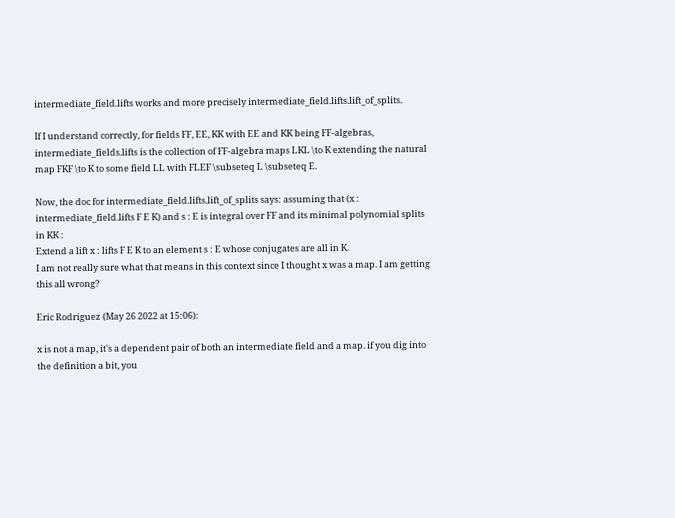intermediate_field.lifts works and more precisely intermediate_field.lifts.lift_of_splits.

If I understand correctly, for fields FF, EE, KK with EE and KK being FF-algebras, intermediate_fields.lifts is the collection of FF-algebra maps LKL \to K extending the natural map FKF \to K to some field LL with FLEF \subseteq L \subseteq E.

Now, the doc for intermediate_field.lifts.lift_of_splits says: assuming that (x : intermediate_field.lifts F E K) and s : E is integral over FF and its minimal polynomial splits in KK :
Extend a lift x : lifts F E K to an element s : E whose conjugates are all in K.
I am not really sure what that means in this context since I thought x was a map. I am getting this all wrong?

Eric Rodriguez (May 26 2022 at 15:06):

x is not a map, it's a dependent pair of both an intermediate field and a map. if you dig into the definition a bit, you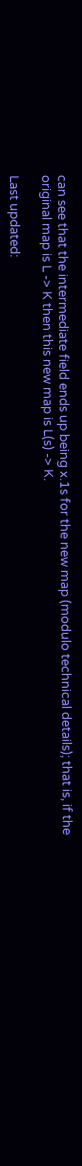can see that the intermediate field ends up being x.1s for the new map (modulo technical details); that is, if the original map is L -> K then this new map is L(s) -> K.

Last updated: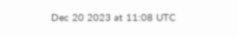Dec 20 2023 at 11:08 UTC